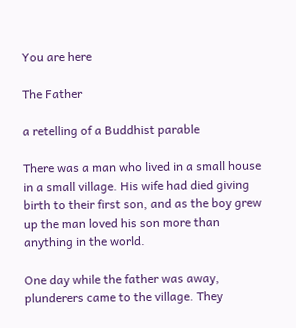You are here

The Father

a retelling of a Buddhist parable

There was a man who lived in a small house in a small village. His wife had died giving birth to their first son, and as the boy grew up the man loved his son more than anything in the world.

One day while the father was away, plunderers came to the village. They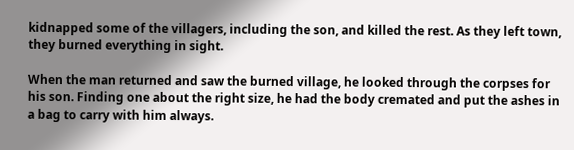kidnapped some of the villagers, including the son, and killed the rest. As they left town, they burned everything in sight.

When the man returned and saw the burned village, he looked through the corpses for his son. Finding one about the right size, he had the body cremated and put the ashes in a bag to carry with him always.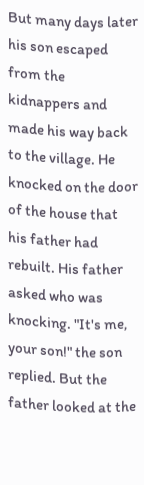But many days later his son escaped from the kidnappers and made his way back to the village. He knocked on the door of the house that his father had rebuilt. His father asked who was knocking. "It's me, your son!" the son replied. But the father looked at the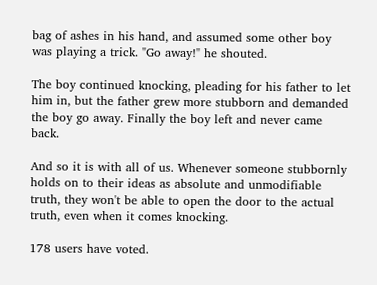bag of ashes in his hand, and assumed some other boy was playing a trick. "Go away!" he shouted.

The boy continued knocking, pleading for his father to let him in, but the father grew more stubborn and demanded the boy go away. Finally the boy left and never came back.

And so it is with all of us. Whenever someone stubbornly holds on to their ideas as absolute and unmodifiable truth, they won't be able to open the door to the actual truth, even when it comes knocking.

178 users have voted.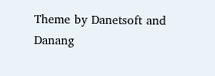Theme by Danetsoft and Danang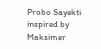Probo Sayekti inspired by Maksimer